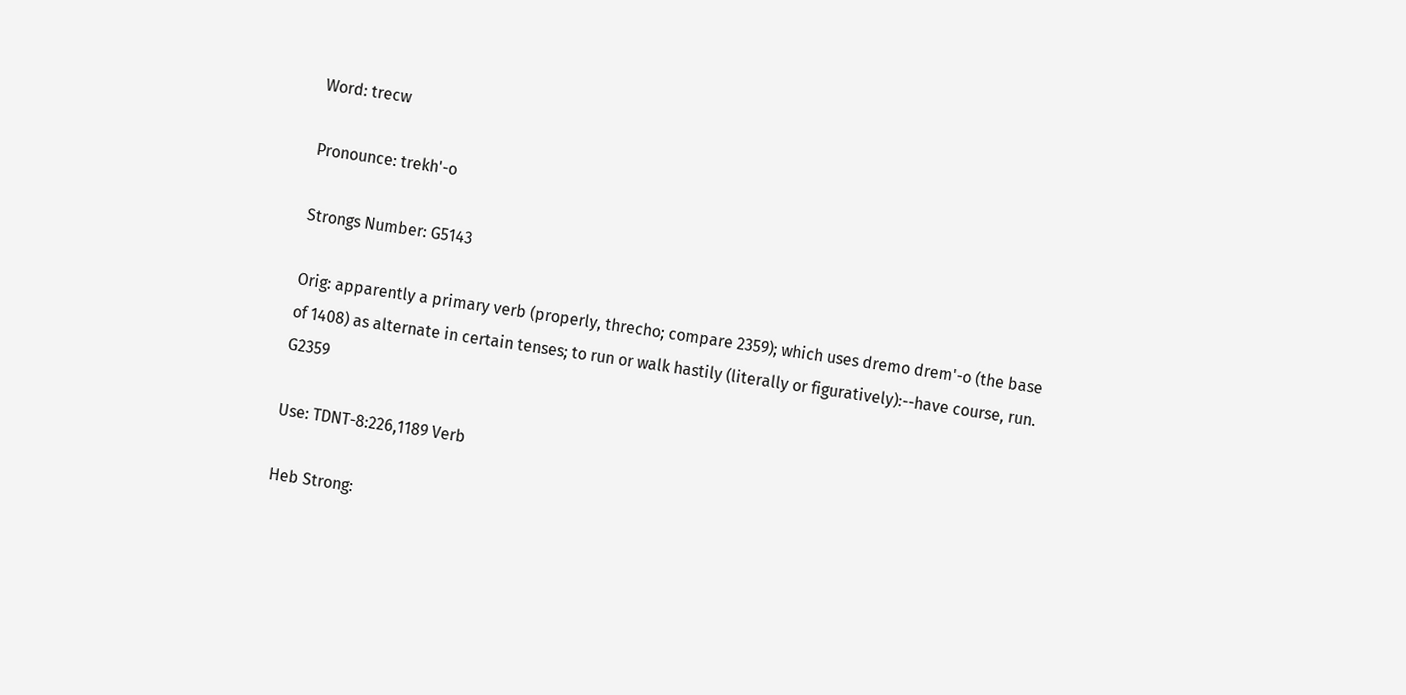Word: trecw

Pronounce: trekh'-o

Strongs Number: G5143

Orig: apparently a primary verb (properly, threcho; compare 2359); which uses dremo drem'-o (the base of 1408) as alternate in certain tenses; to run or walk hastily (literally or figuratively):--have course, run. G2359

Use: TDNT-8:226,1189 Verb

Heb Strong: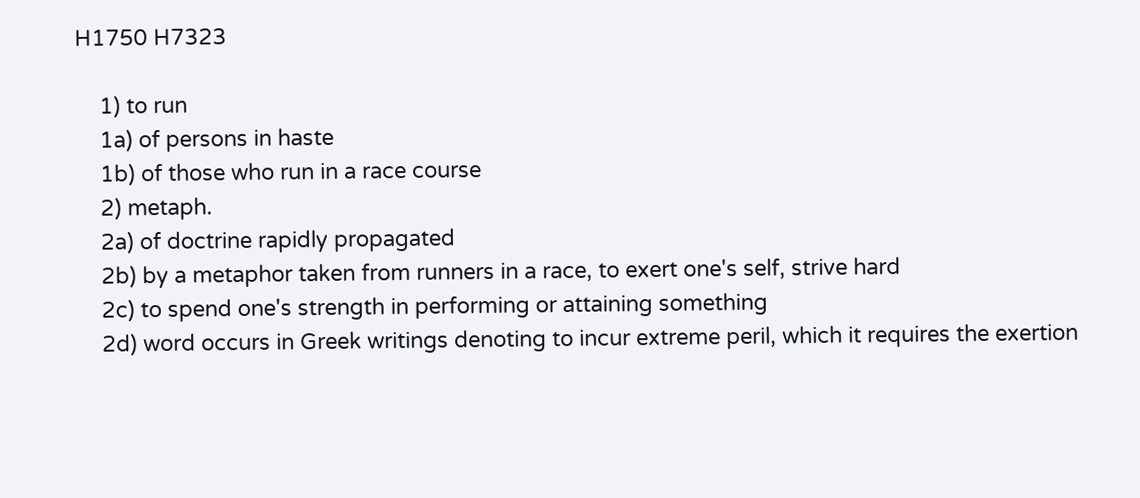H1750 H7323

    1) to run
    1a) of persons in haste
    1b) of those who run in a race course
    2) metaph.
    2a) of doctrine rapidly propagated
    2b) by a metaphor taken from runners in a race, to exert one's self, strive hard
    2c) to spend one's strength in performing or attaining something
    2d) word occurs in Greek writings denoting to incur extreme peril, which it requires the exertion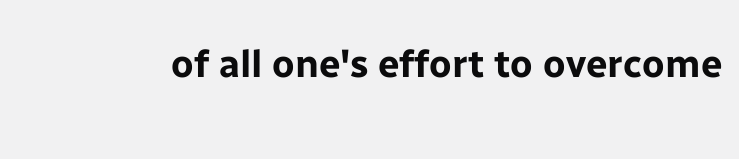of all one's effort to overcome